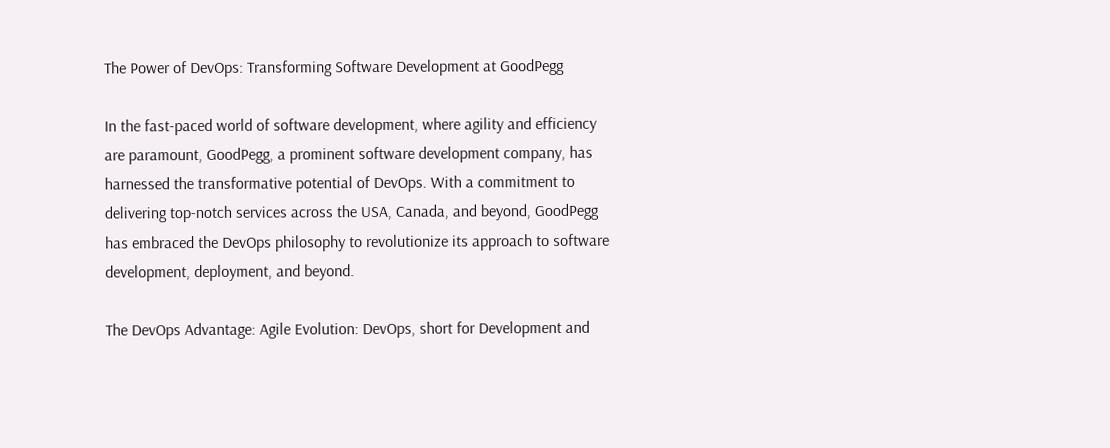The Power of DevOps: Transforming Software Development at GoodPegg

In the fast-paced world of software development, where agility and efficiency are paramount, GoodPegg, a prominent software development company, has harnessed the transformative potential of DevOps. With a commitment to delivering top-notch services across the USA, Canada, and beyond, GoodPegg has embraced the DevOps philosophy to revolutionize its approach to software development, deployment, and beyond.

The DevOps Advantage: Agile Evolution: DevOps, short for Development and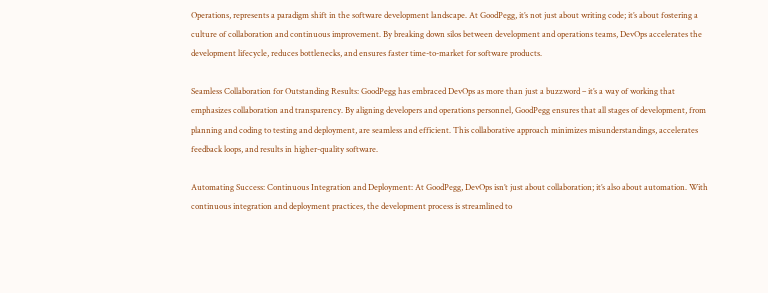Operations, represents a paradigm shift in the software development landscape. At GoodPegg, it’s not just about writing code; it’s about fostering a culture of collaboration and continuous improvement. By breaking down silos between development and operations teams, DevOps accelerates the development lifecycle, reduces bottlenecks, and ensures faster time-to-market for software products.

Seamless Collaboration for Outstanding Results: GoodPegg has embraced DevOps as more than just a buzzword – it’s a way of working that emphasizes collaboration and transparency. By aligning developers and operations personnel, GoodPegg ensures that all stages of development, from planning and coding to testing and deployment, are seamless and efficient. This collaborative approach minimizes misunderstandings, accelerates feedback loops, and results in higher-quality software.

Automating Success: Continuous Integration and Deployment: At GoodPegg, DevOps isn’t just about collaboration; it’s also about automation. With continuous integration and deployment practices, the development process is streamlined to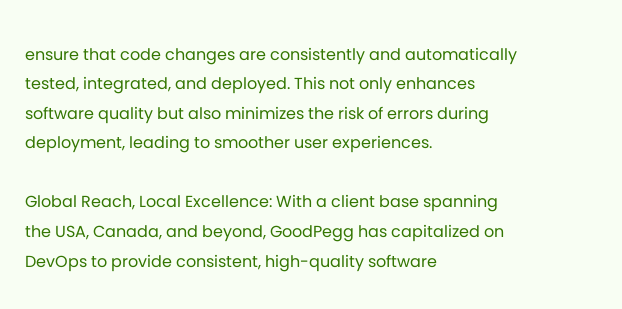ensure that code changes are consistently and automatically tested, integrated, and deployed. This not only enhances software quality but also minimizes the risk of errors during deployment, leading to smoother user experiences.

Global Reach, Local Excellence: With a client base spanning the USA, Canada, and beyond, GoodPegg has capitalized on DevOps to provide consistent, high-quality software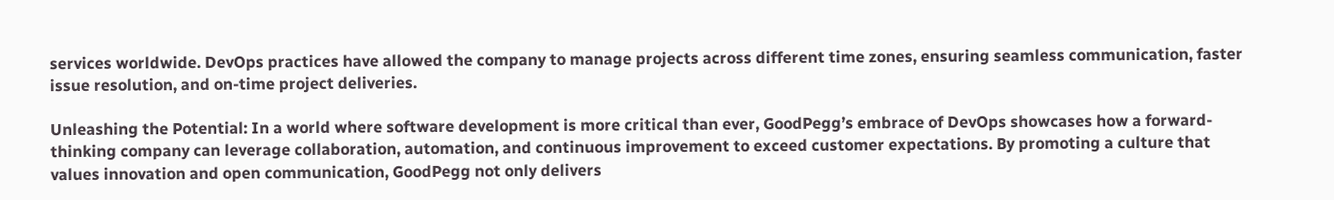services worldwide. DevOps practices have allowed the company to manage projects across different time zones, ensuring seamless communication, faster issue resolution, and on-time project deliveries.

Unleashing the Potential: In a world where software development is more critical than ever, GoodPegg’s embrace of DevOps showcases how a forward-thinking company can leverage collaboration, automation, and continuous improvement to exceed customer expectations. By promoting a culture that values innovation and open communication, GoodPegg not only delivers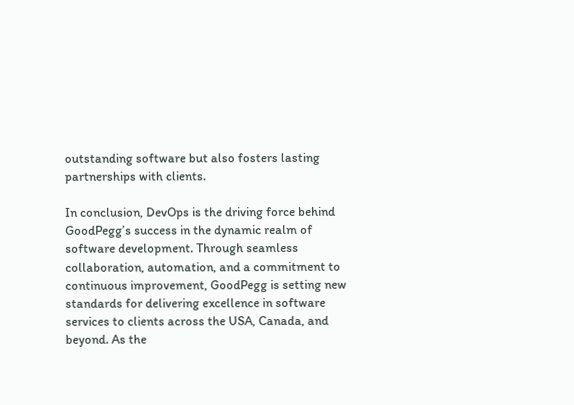outstanding software but also fosters lasting partnerships with clients.

In conclusion, DevOps is the driving force behind GoodPegg’s success in the dynamic realm of software development. Through seamless collaboration, automation, and a commitment to continuous improvement, GoodPegg is setting new standards for delivering excellence in software services to clients across the USA, Canada, and beyond. As the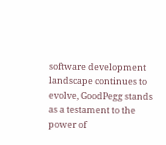software development landscape continues to evolve, GoodPegg stands as a testament to the power of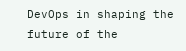DevOps in shaping the future of the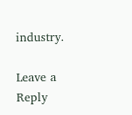industry.

Leave a Reply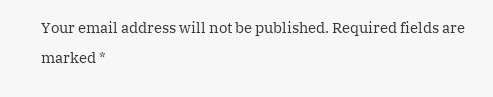Your email address will not be published. Required fields are marked *